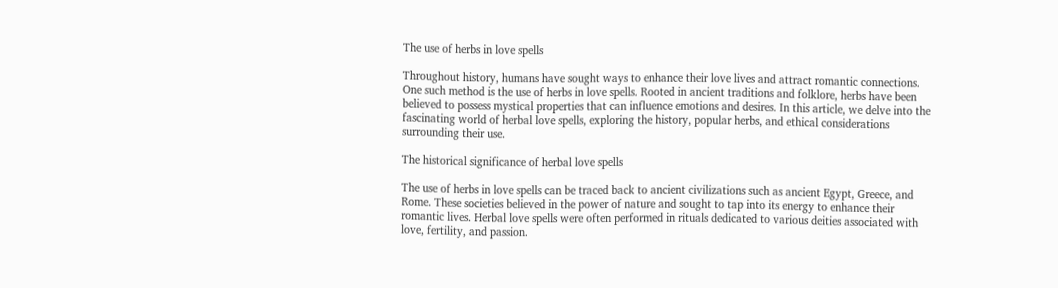The use of herbs in love spells

Throughout history, humans have sought ways to enhance their love lives and attract romantic connections. One such method is the use of herbs in love spells. Rooted in ancient traditions and folklore, herbs have been believed to possess mystical properties that can influence emotions and desires. In this article, we delve into the fascinating world of herbal love spells, exploring the history, popular herbs, and ethical considerations surrounding their use.

The historical significance of herbal love spells

The use of herbs in love spells can be traced back to ancient civilizations such as ancient Egypt, Greece, and Rome. These societies believed in the power of nature and sought to tap into its energy to enhance their romantic lives. Herbal love spells were often performed in rituals dedicated to various deities associated with love, fertility, and passion.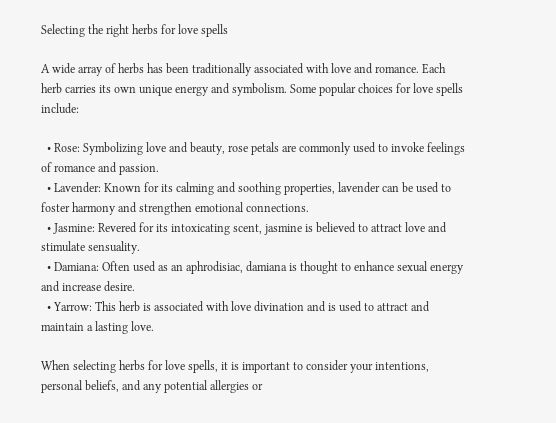Selecting the right herbs for love spells

A wide array of herbs has been traditionally associated with love and romance. Each herb carries its own unique energy and symbolism. Some popular choices for love spells include:

  • Rose: Symbolizing love and beauty, rose petals are commonly used to invoke feelings of romance and passion.
  • Lavender: Known for its calming and soothing properties, lavender can be used to foster harmony and strengthen emotional connections.
  • Jasmine: Revered for its intoxicating scent, jasmine is believed to attract love and stimulate sensuality.
  • Damiana: Often used as an aphrodisiac, damiana is thought to enhance sexual energy and increase desire.
  • Yarrow: This herb is associated with love divination and is used to attract and maintain a lasting love.

When selecting herbs for love spells, it is important to consider your intentions, personal beliefs, and any potential allergies or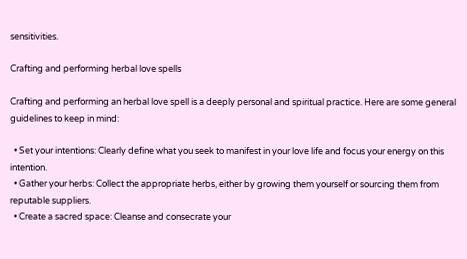sensitivities.

Crafting and performing herbal love spells

Crafting and performing an herbal love spell is a deeply personal and spiritual practice. Here are some general guidelines to keep in mind:

  • Set your intentions: Clearly define what you seek to manifest in your love life and focus your energy on this intention.
  • Gather your herbs: Collect the appropriate herbs, either by growing them yourself or sourcing them from reputable suppliers.
  • Create a sacred space: Cleanse and consecrate your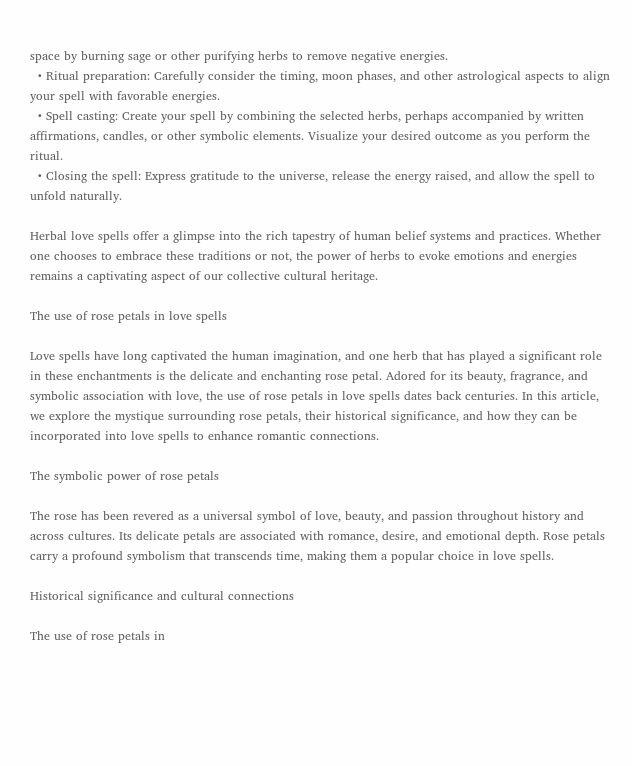space by burning sage or other purifying herbs to remove negative energies.
  • Ritual preparation: Carefully consider the timing, moon phases, and other astrological aspects to align your spell with favorable energies.
  • Spell casting: Create your spell by combining the selected herbs, perhaps accompanied by written affirmations, candles, or other symbolic elements. Visualize your desired outcome as you perform the ritual.
  • Closing the spell: Express gratitude to the universe, release the energy raised, and allow the spell to unfold naturally.

Herbal love spells offer a glimpse into the rich tapestry of human belief systems and practices. Whether one chooses to embrace these traditions or not, the power of herbs to evoke emotions and energies remains a captivating aspect of our collective cultural heritage.

The use of rose petals in love spells

Love spells have long captivated the human imagination, and one herb that has played a significant role in these enchantments is the delicate and enchanting rose petal. Adored for its beauty, fragrance, and symbolic association with love, the use of rose petals in love spells dates back centuries. In this article, we explore the mystique surrounding rose petals, their historical significance, and how they can be incorporated into love spells to enhance romantic connections.

The symbolic power of rose petals

The rose has been revered as a universal symbol of love, beauty, and passion throughout history and across cultures. Its delicate petals are associated with romance, desire, and emotional depth. Rose petals carry a profound symbolism that transcends time, making them a popular choice in love spells.

Historical significance and cultural connections

The use of rose petals in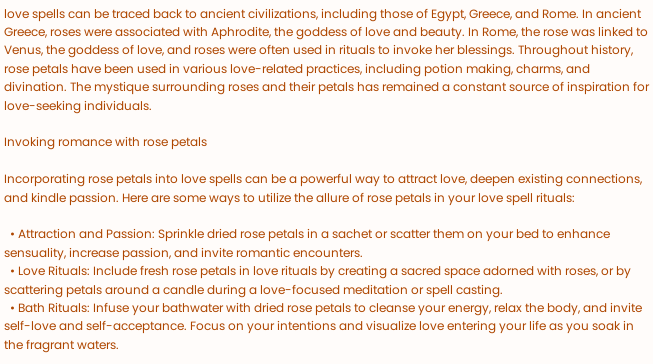love spells can be traced back to ancient civilizations, including those of Egypt, Greece, and Rome. In ancient Greece, roses were associated with Aphrodite, the goddess of love and beauty. In Rome, the rose was linked to Venus, the goddess of love, and roses were often used in rituals to invoke her blessings. Throughout history, rose petals have been used in various love-related practices, including potion making, charms, and divination. The mystique surrounding roses and their petals has remained a constant source of inspiration for love-seeking individuals.

Invoking romance with rose petals

Incorporating rose petals into love spells can be a powerful way to attract love, deepen existing connections, and kindle passion. Here are some ways to utilize the allure of rose petals in your love spell rituals:

  • Attraction and Passion: Sprinkle dried rose petals in a sachet or scatter them on your bed to enhance sensuality, increase passion, and invite romantic encounters.
  • Love Rituals: Include fresh rose petals in love rituals by creating a sacred space adorned with roses, or by scattering petals around a candle during a love-focused meditation or spell casting.
  • Bath Rituals: Infuse your bathwater with dried rose petals to cleanse your energy, relax the body, and invite self-love and self-acceptance. Focus on your intentions and visualize love entering your life as you soak in the fragrant waters.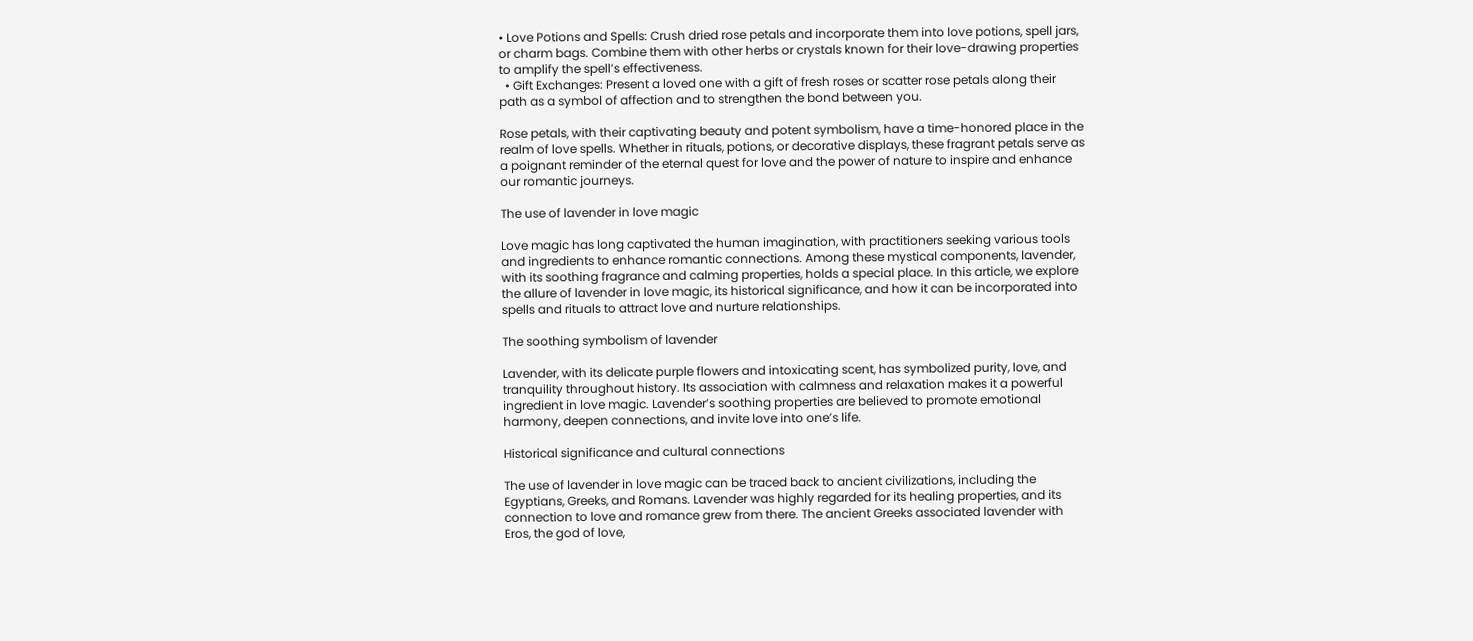• Love Potions and Spells: Crush dried rose petals and incorporate them into love potions, spell jars, or charm bags. Combine them with other herbs or crystals known for their love-drawing properties to amplify the spell’s effectiveness.
  • Gift Exchanges: Present a loved one with a gift of fresh roses or scatter rose petals along their path as a symbol of affection and to strengthen the bond between you.

Rose petals, with their captivating beauty and potent symbolism, have a time-honored place in the realm of love spells. Whether in rituals, potions, or decorative displays, these fragrant petals serve as a poignant reminder of the eternal quest for love and the power of nature to inspire and enhance our romantic journeys.

The use of lavender in love magic

Love magic has long captivated the human imagination, with practitioners seeking various tools and ingredients to enhance romantic connections. Among these mystical components, lavender, with its soothing fragrance and calming properties, holds a special place. In this article, we explore the allure of lavender in love magic, its historical significance, and how it can be incorporated into spells and rituals to attract love and nurture relationships.

The soothing symbolism of lavender

Lavender, with its delicate purple flowers and intoxicating scent, has symbolized purity, love, and tranquility throughout history. Its association with calmness and relaxation makes it a powerful ingredient in love magic. Lavender’s soothing properties are believed to promote emotional harmony, deepen connections, and invite love into one’s life.

Historical significance and cultural connections

The use of lavender in love magic can be traced back to ancient civilizations, including the Egyptians, Greeks, and Romans. Lavender was highly regarded for its healing properties, and its connection to love and romance grew from there. The ancient Greeks associated lavender with Eros, the god of love,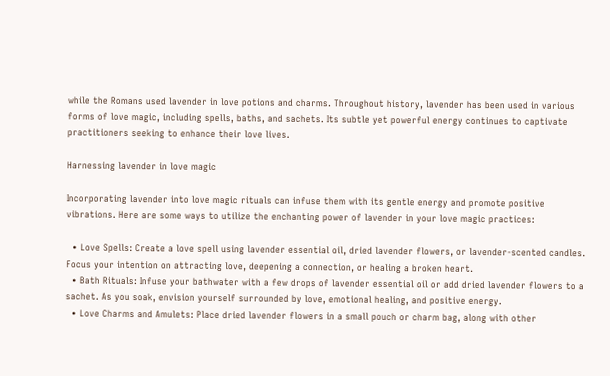while the Romans used lavender in love potions and charms. Throughout history, lavender has been used in various forms of love magic, including spells, baths, and sachets. Its subtle yet powerful energy continues to captivate practitioners seeking to enhance their love lives.

Harnessing lavender in love magic

Incorporating lavender into love magic rituals can infuse them with its gentle energy and promote positive vibrations. Here are some ways to utilize the enchanting power of lavender in your love magic practices:

  • Love Spells: Create a love spell using lavender essential oil, dried lavender flowers, or lavender-scented candles. Focus your intention on attracting love, deepening a connection, or healing a broken heart.
  • Bath Rituals: Infuse your bathwater with a few drops of lavender essential oil or add dried lavender flowers to a sachet. As you soak, envision yourself surrounded by love, emotional healing, and positive energy.
  • Love Charms and Amulets: Place dried lavender flowers in a small pouch or charm bag, along with other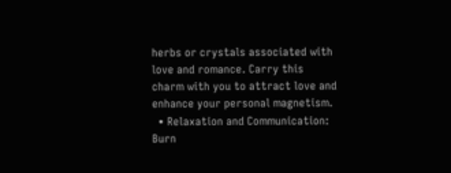herbs or crystals associated with love and romance. Carry this charm with you to attract love and enhance your personal magnetism.
  • Relaxation and Communication: Burn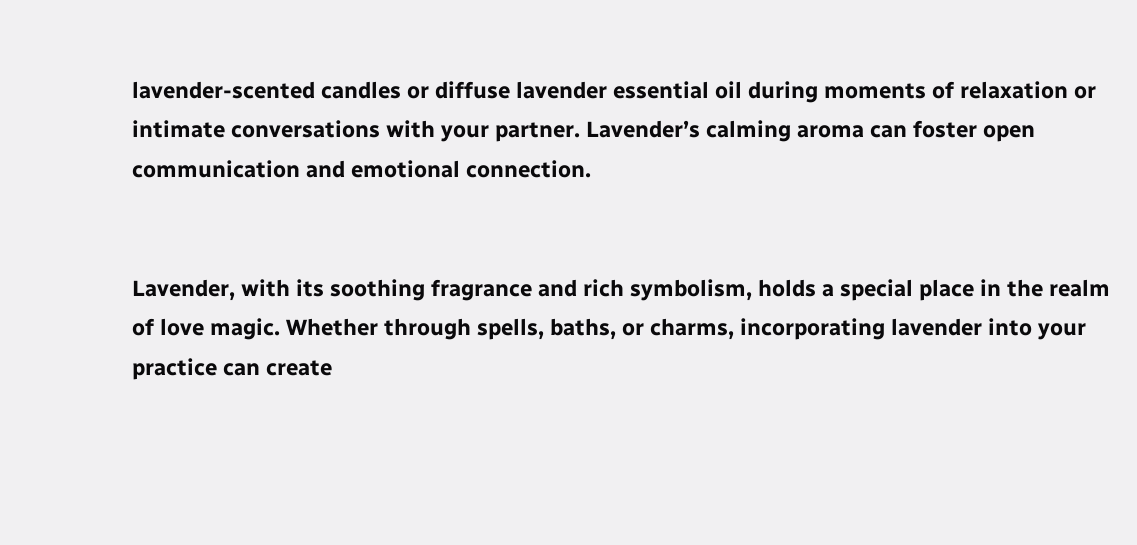lavender-scented candles or diffuse lavender essential oil during moments of relaxation or intimate conversations with your partner. Lavender’s calming aroma can foster open communication and emotional connection.


Lavender, with its soothing fragrance and rich symbolism, holds a special place in the realm of love magic. Whether through spells, baths, or charms, incorporating lavender into your practice can create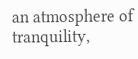an atmosphere of tranquility,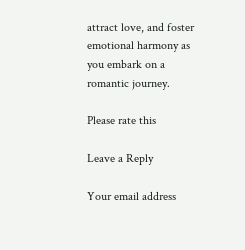attract love, and foster emotional harmony as you embark on a romantic journey.

Please rate this

Leave a Reply

Your email address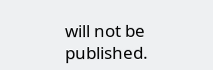will not be published.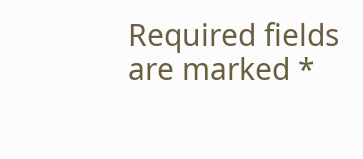Required fields are marked *